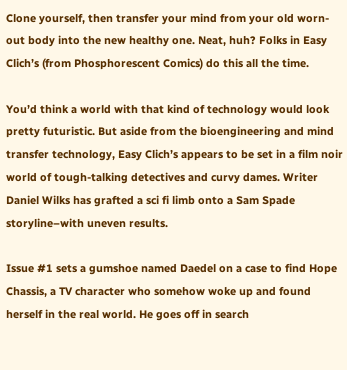Clone yourself, then transfer your mind from your old worn-out body into the new healthy one. Neat, huh? Folks in Easy Clich’s (from Phosphorescent Comics) do this all the time.

You’d think a world with that kind of technology would look pretty futuristic. But aside from the bioengineering and mind transfer technology, Easy Clich’s appears to be set in a film noir world of tough-talking detectives and curvy dames. Writer Daniel Wilks has grafted a sci fi limb onto a Sam Spade storyline–with uneven results.

Issue #1 sets a gumshoe named Daedel on a case to find Hope Chassis, a TV character who somehow woke up and found herself in the real world. He goes off in search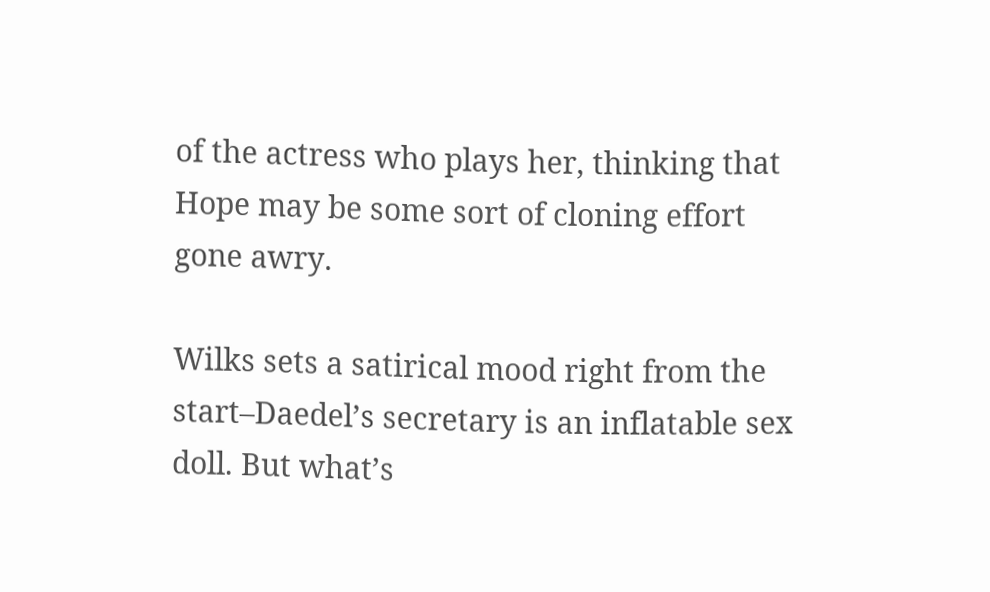of the actress who plays her, thinking that Hope may be some sort of cloning effort gone awry.

Wilks sets a satirical mood right from the start–Daedel’s secretary is an inflatable sex doll. But what’s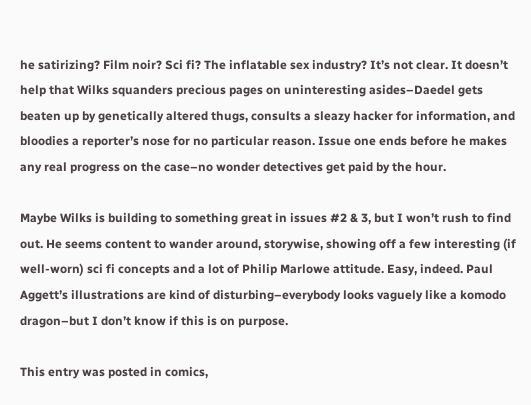he satirizing? Film noir? Sci fi? The inflatable sex industry? It’s not clear. It doesn’t help that Wilks squanders precious pages on uninteresting asides–Daedel gets beaten up by genetically altered thugs, consults a sleazy hacker for information, and bloodies a reporter’s nose for no particular reason. Issue one ends before he makes any real progress on the case–no wonder detectives get paid by the hour.

Maybe Wilks is building to something great in issues #2 & 3, but I won’t rush to find out. He seems content to wander around, storywise, showing off a few interesting (if well-worn) sci fi concepts and a lot of Philip Marlowe attitude. Easy, indeed. Paul Aggett’s illustrations are kind of disturbing–everybody looks vaguely like a komodo dragon–but I don’t know if this is on purpose.

This entry was posted in comics,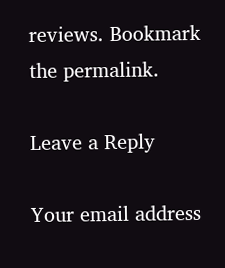reviews. Bookmark the permalink.

Leave a Reply

Your email address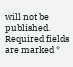will not be published. Required fields are marked *